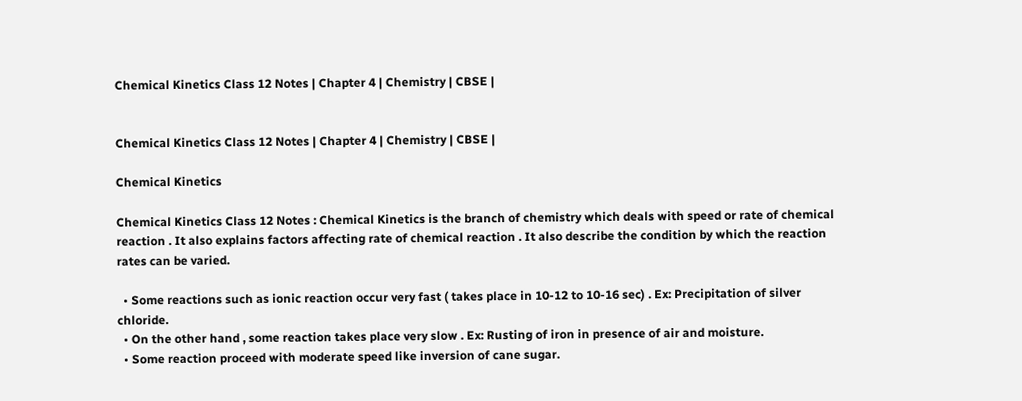Chemical Kinetics Class 12 Notes | Chapter 4 | Chemistry | CBSE |


Chemical Kinetics Class 12 Notes | Chapter 4 | Chemistry | CBSE |

Chemical Kinetics

Chemical Kinetics Class 12 Notes : Chemical Kinetics is the branch of chemistry which deals with speed or rate of chemical reaction . It also explains factors affecting rate of chemical reaction . It also describe the condition by which the reaction rates can be varied.

  • Some reactions such as ionic reaction occur very fast ( takes place in 10-12 to 10-16 sec) . Ex: Precipitation of silver chloride.
  • On the other hand , some reaction takes place very slow . Ex: Rusting of iron in presence of air and moisture.
  • Some reaction proceed with moderate speed like inversion of cane sugar.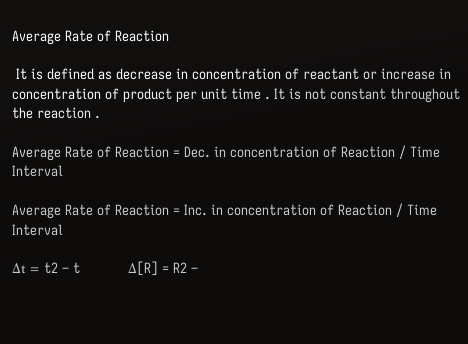Average Rate of Reaction

 It is defined as decrease in concentration of reactant or increase in concentration of product per unit time . It is not constant throughout the reaction .

Average Rate of Reaction = Dec. in concentration of Reaction / Time Interval

Average Rate of Reaction = Inc. in concentration of Reaction / Time Interval

Δt = t2 – t            Δ[R] = R2 –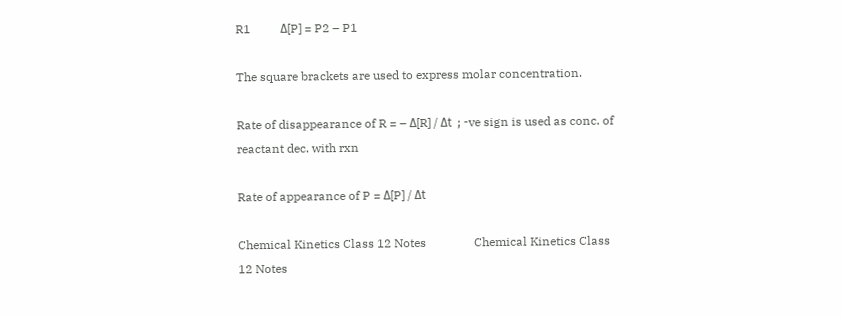R1          Δ[P] = P2 – P1

The square brackets are used to express molar concentration.

Rate of disappearance of R = – Δ[R] / Δt  ; -ve sign is used as conc. of reactant dec. with rxn

Rate of appearance of P = Δ[P] / Δt

Chemical Kinetics Class 12 Notes                Chemical Kinetics Class 12 Notes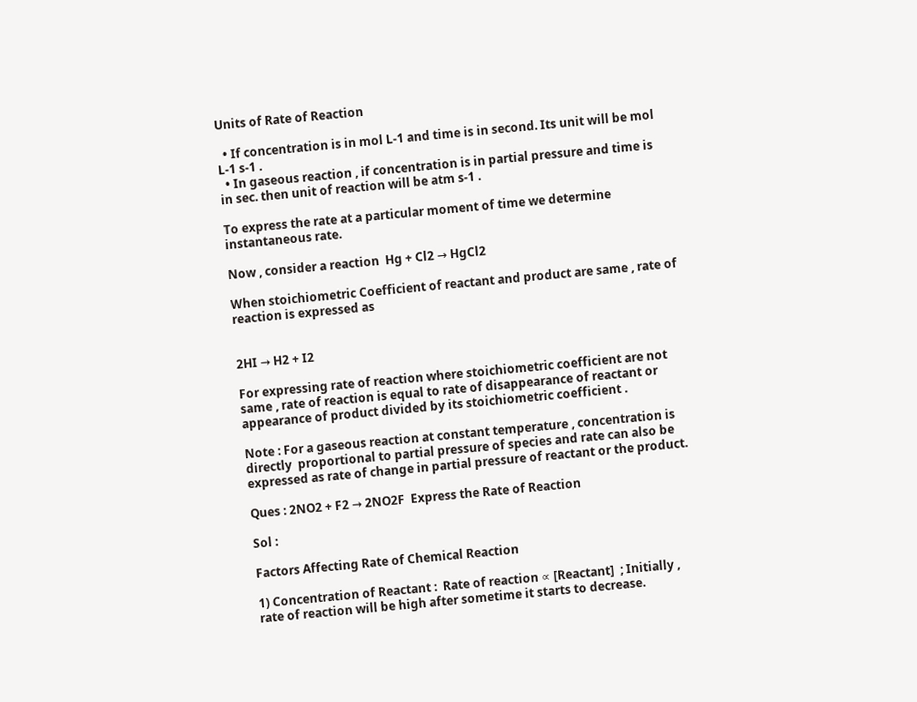Units of Rate of Reaction

  • If concentration is in mol L-1 and time is in second. Its unit will be mol L-1 s-1 .
  • In gaseous reaction , if concentration is in partial pressure and time is in sec. then unit of reaction will be atm s-1 .

To express the rate at a particular moment of time we determine instantaneous rate.

Now , consider a reaction  Hg + Cl2 → HgCl2

When stoichiometric Coefficient of reactant and product are same , rate of reaction is expressed as


2HI → H2 + I2

For expressing rate of reaction where stoichiometric coefficient are not same , rate of reaction is equal to rate of disappearance of reactant or appearance of product divided by its stoichiometric coefficient .

Note : For a gaseous reaction at constant temperature , concentration is directly  proportional to partial pressure of species and rate can also be expressed as rate of change in partial pressure of reactant or the product.

Ques : 2NO2 + F2 → 2NO2F  Express the Rate of Reaction

Sol :

Factors Affecting Rate of Chemical Reaction

1) Concentration of Reactant :  Rate of reaction ∝ [Reactant]  ; Initially , rate of reaction will be high after sometime it starts to decrease.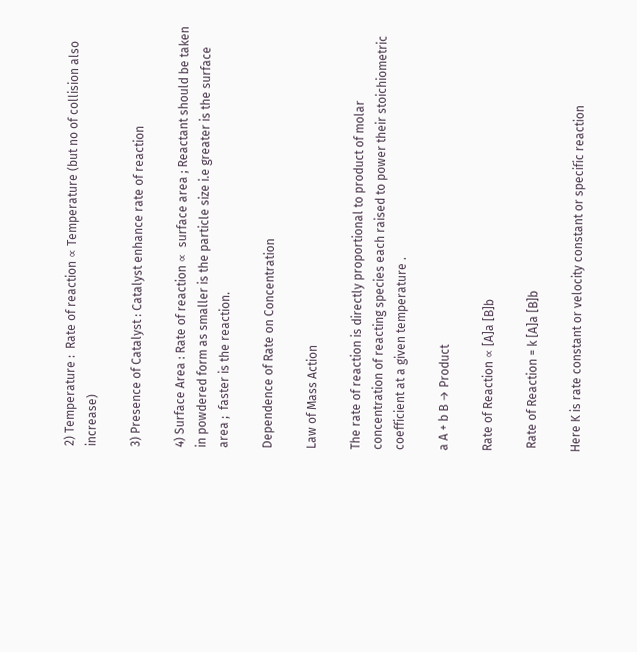2) Temperature :  Rate of reaction ∝ Temperature (but no of collision also increase)

3) Presence of Catalyst : Catalyst enhance rate of reaction

4) Surface Area : Rate of reaction ∝  surface area ; Reactant should be taken in powdered form as smaller is the particle size i.e greater is the surface area ;  faster is the reaction.

Dependence of Rate on Concentration

Law of Mass Action

The rate of reaction is directly proportional to product of molar concentration of reacting species each raised to power their stoichiometric coefficient at a given temperature .

a A + b B → Product

Rate of Reaction ∝ [A]a [B]b

 Rate of Reaction = k [A]a [B]b

Here K is rate constant or velocity constant or specific reaction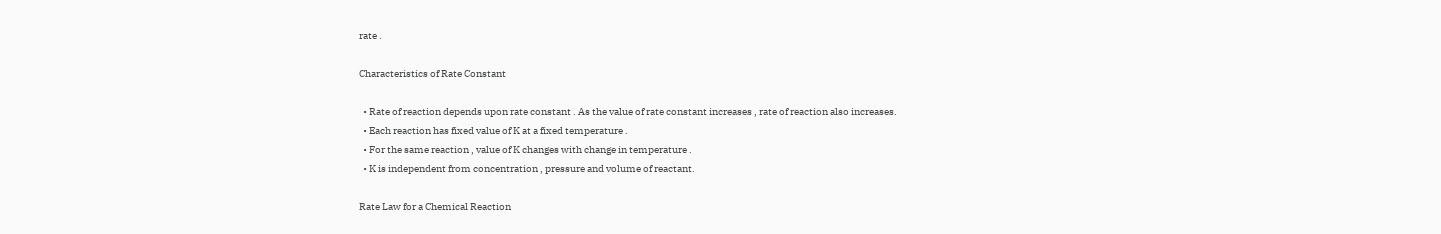rate .

Characteristics of Rate Constant

  • Rate of reaction depends upon rate constant . As the value of rate constant increases , rate of reaction also increases.
  • Each reaction has fixed value of K at a fixed temperature .
  • For the same reaction , value of K changes with change in temperature .
  • K is independent from concentration , pressure and volume of reactant.

Rate Law for a Chemical Reaction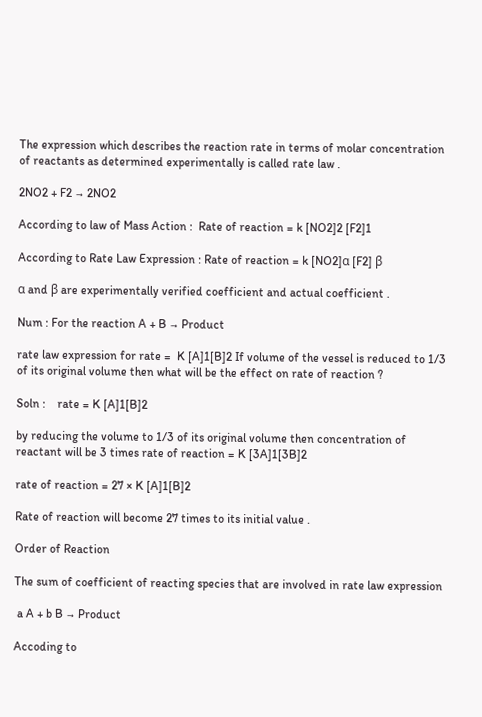The expression which describes the reaction rate in terms of molar concentration of reactants as determined experimentally is called rate law .

2NO2 + F2 → 2NO2

According to law of Mass Action :  Rate of reaction = k [NO2]2 [F2]1

According to Rate Law Expression : Rate of reaction = k [NO2]α [F2] β

α and β are experimentally verified coefficient and actual coefficient .

Num : For the reaction A + B → Product

rate law expression for rate =  K [A]1[B]2 If volume of the vessel is reduced to 1/3 of its original volume then what will be the effect on rate of reaction ?

Soln :    rate = K [A]1[B]2

by reducing the volume to 1/3 of its original volume then concentration of reactant will be 3 times rate of reaction = K [3A]1[3B]2

rate of reaction = 27 × K [A]1[B]2

Rate of reaction will become 27 times to its initial value .

Order of Reaction

The sum of coefficient of reacting species that are involved in rate law expression

 a A + b B → Product

Accoding to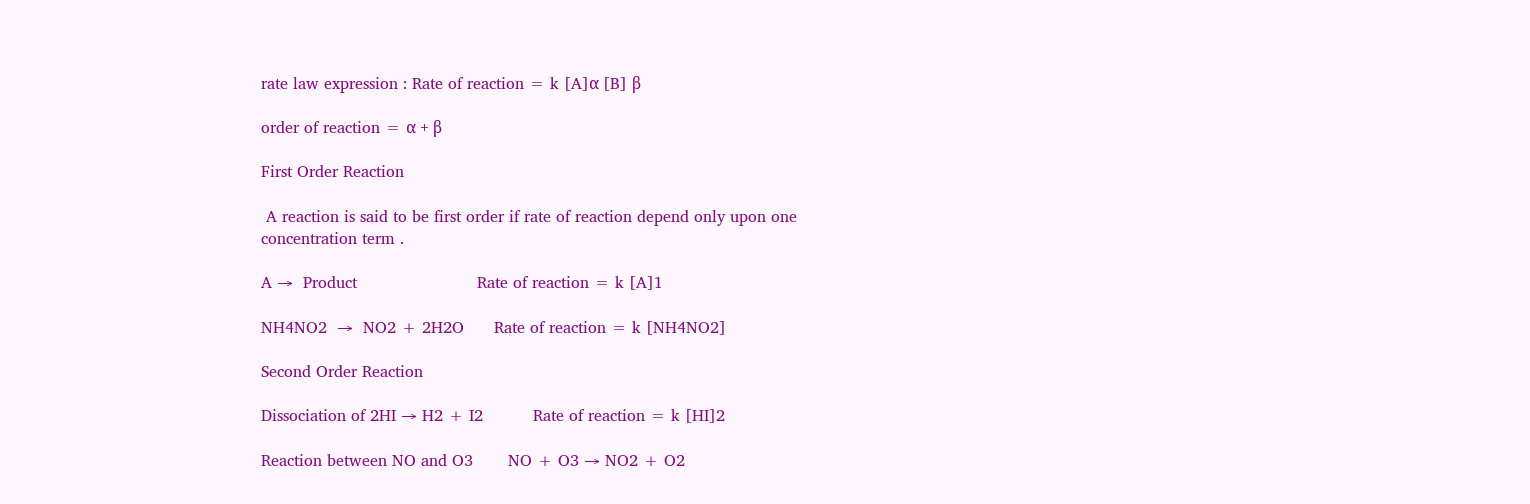rate law expression : Rate of reaction = k [A]α [B] β

order of reaction = α + β

First Order Reaction

 A reaction is said to be first order if rate of reaction depend only upon one concentration term .

A →  Product                        Rate of reaction = k [A]1

NH4NO2  →  NO2 + 2H2O      Rate of reaction = k [NH4NO2]

Second Order Reaction

Dissociation of 2HI → H2 + I2          Rate of reaction = k [HI]2

Reaction between NO and O3       NO + O3 → NO2 + O2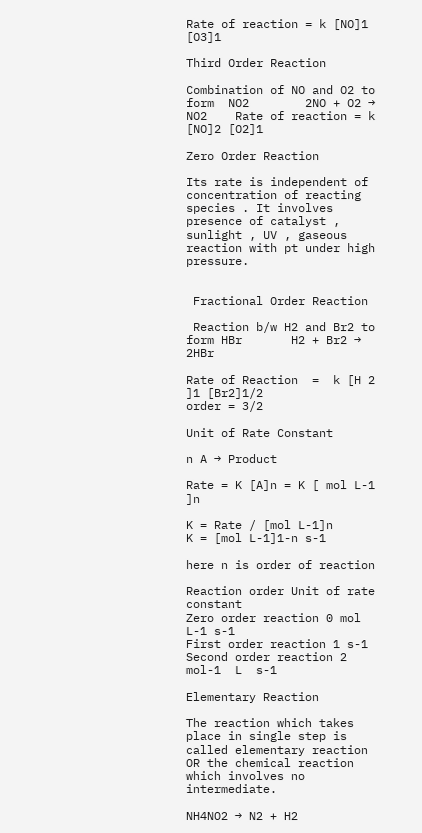Rate of reaction = k [NO]1 [O3]1

Third Order Reaction

Combination of NO and O2 to form  NO2        2NO + O2 → NO2    Rate of reaction = k [NO]2 [O2]1

Zero Order Reaction

Its rate is independent of concentration of reacting species . It involves presence of catalyst , sunlight , UV , gaseous reaction with pt under high pressure.


 Fractional Order Reaction

 Reaction b/w H2 and Br2 to form HBr       H2 + Br2 → 2HBr

Rate of Reaction  =  k [H 2 ]1 [Br2]1/2                      order = 3/2

Unit of Rate Constant

n A → Product

Rate = K [A]n = K [ mol L-1 ]n

K = Rate / [mol L-1]n                 K = [mol L-1]1-n s-1

here n is order of reaction

Reaction order Unit of rate constant
Zero order reaction 0 mol L-1 s-1
First order reaction 1 s-1
Second order reaction 2 mol-1  L  s-1

Elementary Reaction

The reaction which takes place in single step is called elementary reaction  OR the chemical reaction which involves no intermediate.

NH4NO2 → N2 + H2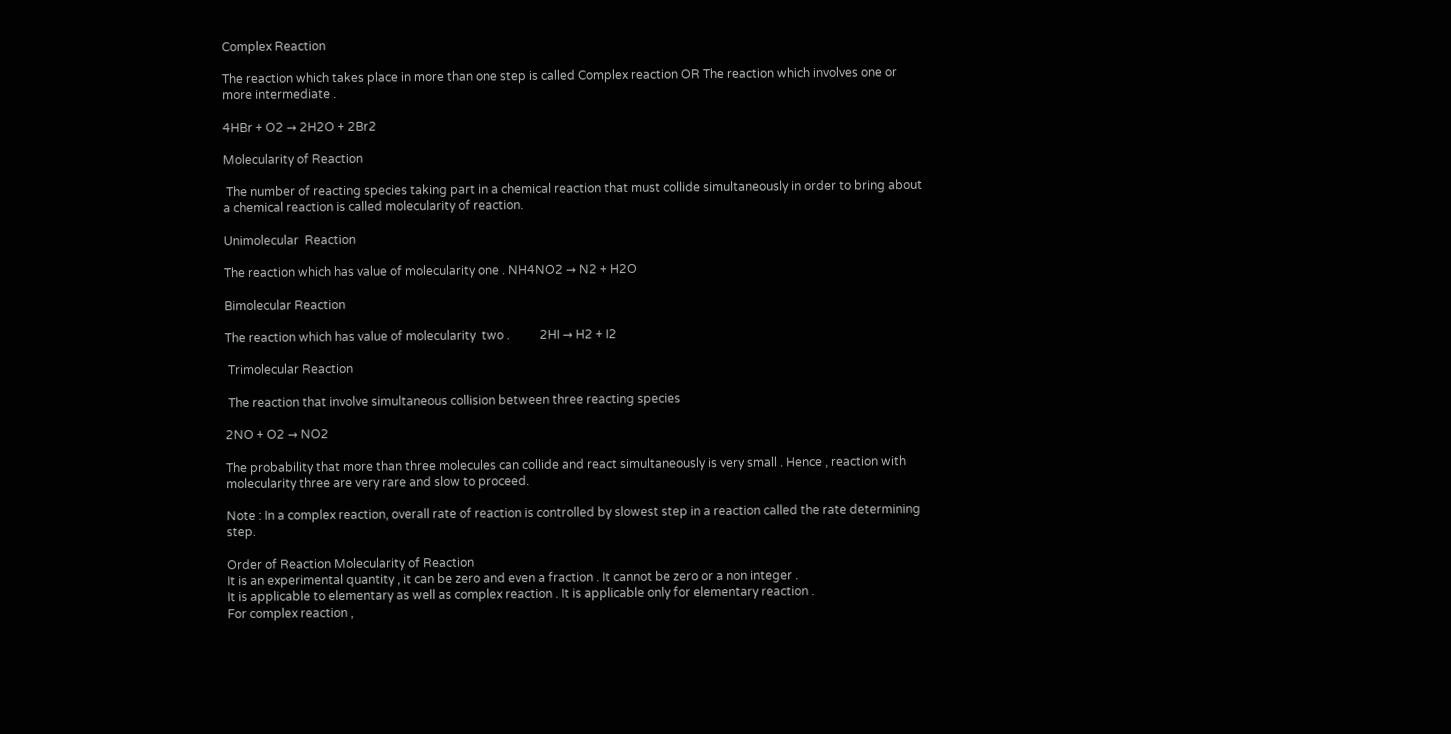Complex Reaction

The reaction which takes place in more than one step is called Complex reaction OR The reaction which involves one or more intermediate .

4HBr + O2 → 2H2O + 2Br2

Molecularity of Reaction

 The number of reacting species taking part in a chemical reaction that must collide simultaneously in order to bring about a chemical reaction is called molecularity of reaction.

Unimolecular  Reaction

The reaction which has value of molecularity one . NH4NO2 → N2 + H2O

Bimolecular Reaction

The reaction which has value of molecularity  two .          2HI → H2 + I2

 Trimolecular Reaction

 The reaction that involve simultaneous collision between three reacting species

2NO + O2 → NO2

The probability that more than three molecules can collide and react simultaneously is very small . Hence , reaction with molecularity three are very rare and slow to proceed.

Note : In a complex reaction, overall rate of reaction is controlled by slowest step in a reaction called the rate determining step.

Order of Reaction Molecularity of Reaction
It is an experimental quantity , it can be zero and even a fraction . It cannot be zero or a non integer .
It is applicable to elementary as well as complex reaction . It is applicable only for elementary reaction .
For complex reaction ,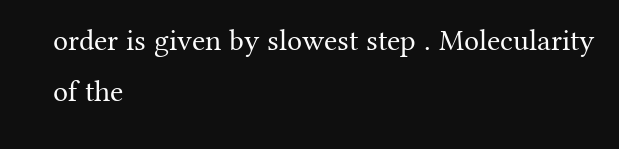order is given by slowest step . Molecularity of the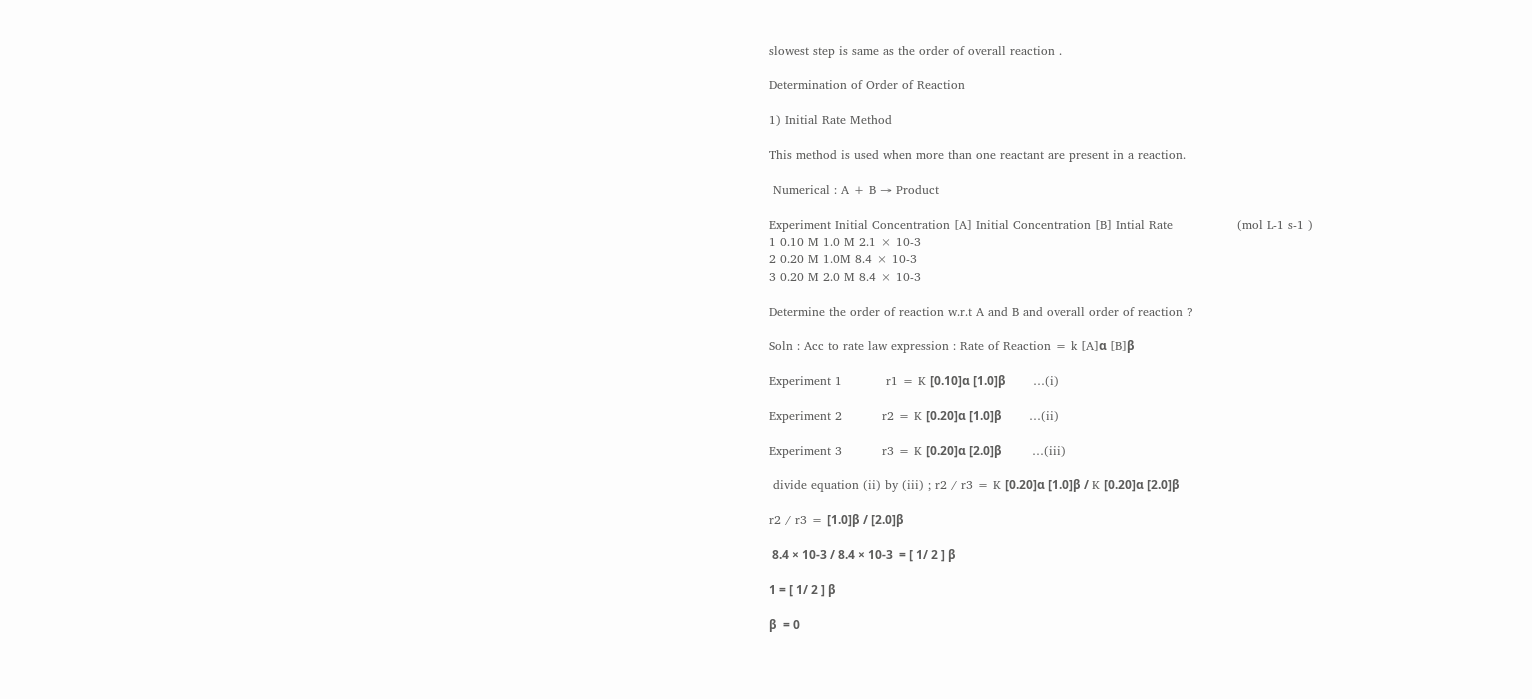slowest step is same as the order of overall reaction .

Determination of Order of Reaction

1) Initial Rate Method

This method is used when more than one reactant are present in a reaction.

 Numerical : A + B → Product

Experiment Initial Concentration [A] Initial Concentration [B] Intial Rate                (mol L-1 s-1 )
1 0.10 M 1.0 M 2.1 × 10-3
2 0.20 M 1.0M 8.4 × 10-3
3 0.20 M 2.0 M 8.4 × 10-3

Determine the order of reaction w.r.t A and B and overall order of reaction ?

Soln : Acc to rate law expression : Rate of Reaction = k [A]α [B]β

Experiment 1           r1 = K [0.10]α [1.0]β         …(i)

Experiment 2          r2 = K [0.20]α [1.0]β         …(ii)

Experiment 3          r3 = K [0.20]α [2.0]β          …(iii)

 divide equation (ii) by (iii) ; r2 / r3 = K [0.20]α [1.0]β / K [0.20]α [2.0]β

r2 / r3 = [1.0]β / [2.0]β

 8.4 × 10-3 / 8.4 × 10-3  = [ 1/ 2 ] β

1 = [ 1/ 2 ] β

β  = 0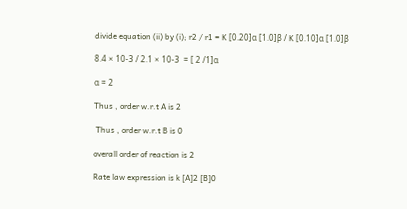divide equation (ii) by (i); r2 / r1 = K [0.20]α [1.0]β / K [0.10]α [1.0]β

8.4 × 10-3 / 2.1 × 10-3  = [ 2 /1]α

α = 2

Thus , order w.r.t A is 2

 Thus , order w.r.t B is 0

overall order of reaction is 2

Rate law expression is k [A]2 [B]0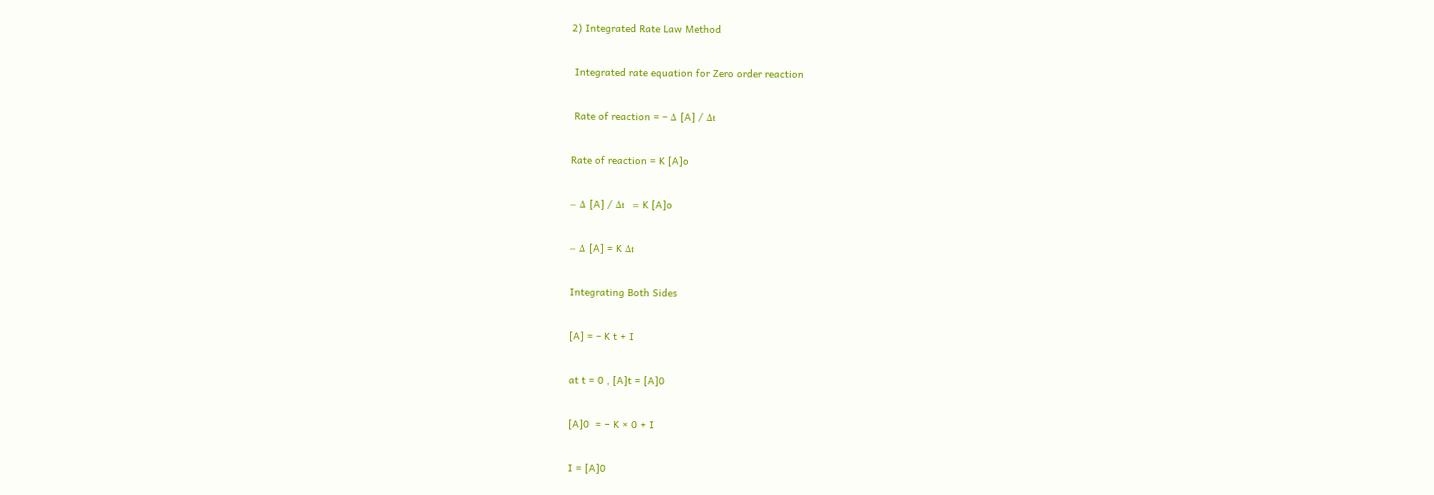2) Integrated Rate Law Method

 Integrated rate equation for Zero order reaction

 Rate of reaction = – Δ [A] / Δt

Rate of reaction = K [A]o

– Δ [A] / Δt  = K [A]o

– Δ [A] = K Δt

Integrating Both Sides

[A] = – K t + I

at t = 0 , [A]t = [A]0

[A]0  = − K × 0 + I

I = [A]0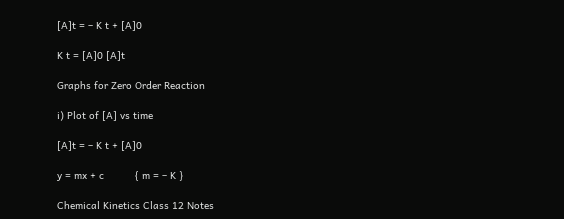[A]t = – K t + [A]0

K t = [A]0 [A]t

Graphs for Zero Order Reaction

i) Plot of [A] vs time

[A]t = – K t + [A]0

y = mx + c          { m = – K }

Chemical Kinetics Class 12 Notes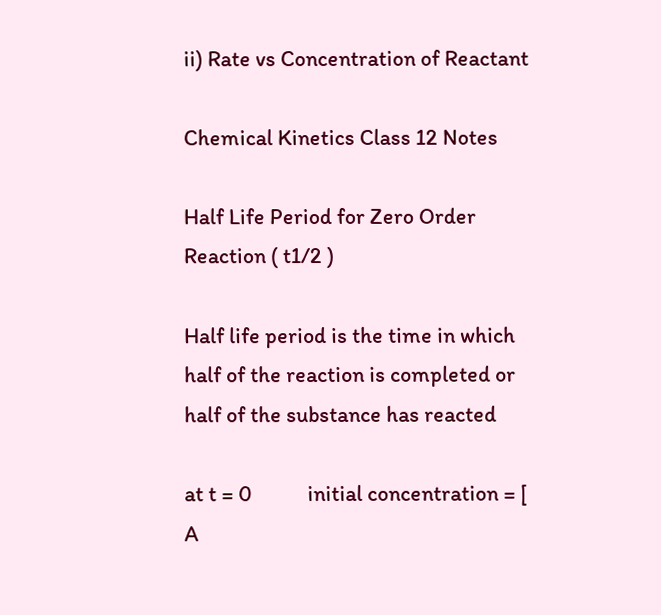ii) Rate vs Concentration of Reactant

Chemical Kinetics Class 12 Notes

Half Life Period for Zero Order Reaction ( t1/2 )

Half life period is the time in which half of the reaction is completed or half of the substance has reacted

at t = 0           initial concentration = [ A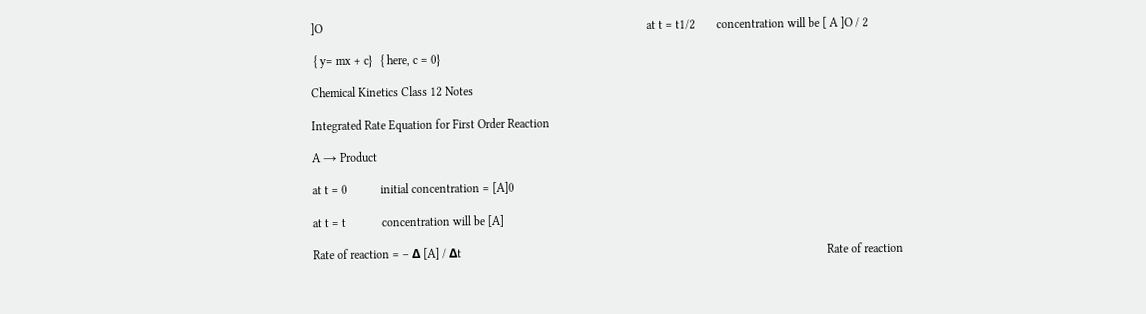]O                                                                                                            at t = t1/2       concentration will be [ A ]O / 2

 { y= mx + c}   { here, c = 0}

Chemical Kinetics Class 12 Notes

Integrated Rate Equation for First Order Reaction

A → Product

at t = 0           initial concentration = [A]0

at t = t            concentration will be [A]

Rate of reaction = – Δ [A] / Δt                                                                                                                          Rate of reaction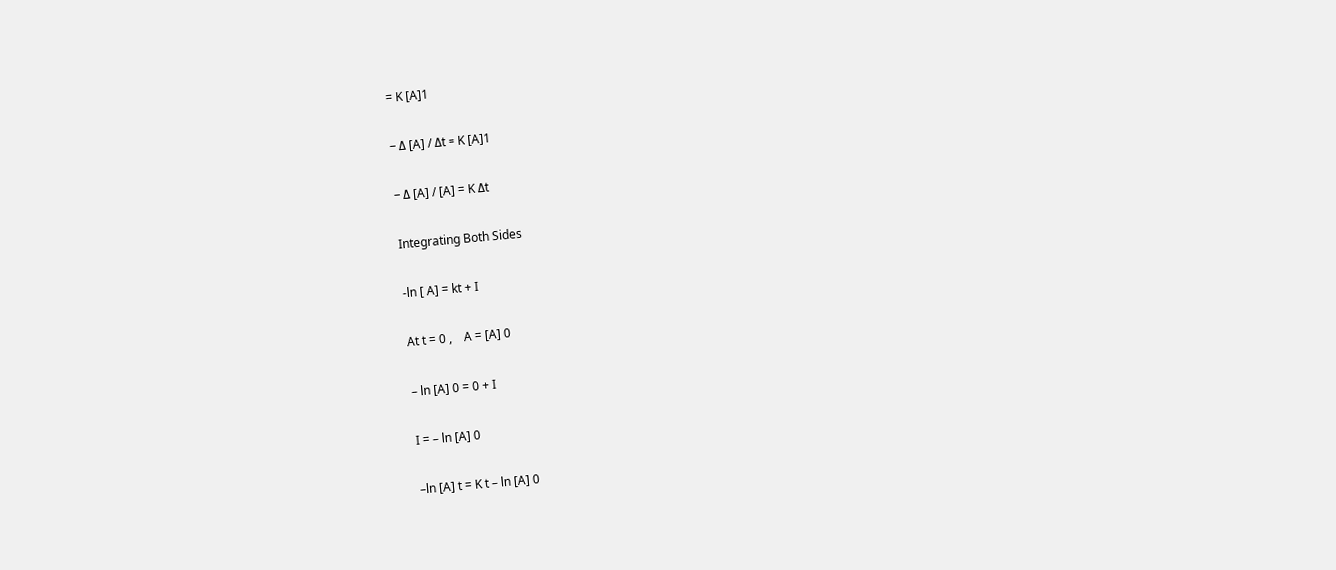= K [A]1

– Δ [A] / Δt = K [A]1

– Δ [A] / [A] = K Δt

Integrating Both Sides

-ln [ A] = kt + I

At t = 0 ,    A = [A] 0

– ln [A] 0 = 0 + I

I = – ln [A] 0

–ln [A] t = K t – ln [A] 0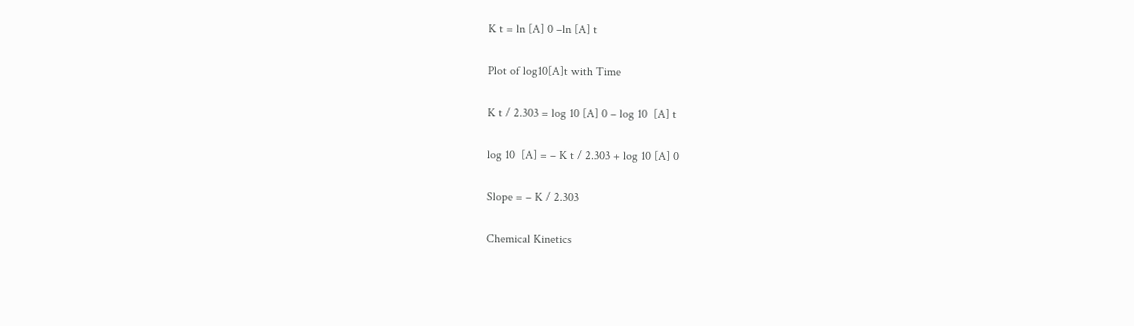K t = ln [A] 0 –ln [A] t

Plot of log10[A]t with Time

K t / 2.303 = log 10 [A] 0 – log 10  [A] t

log 10  [A] = – K t / 2.303 + log 10 [A] 0

Slope = – K / 2.303

Chemical Kinetics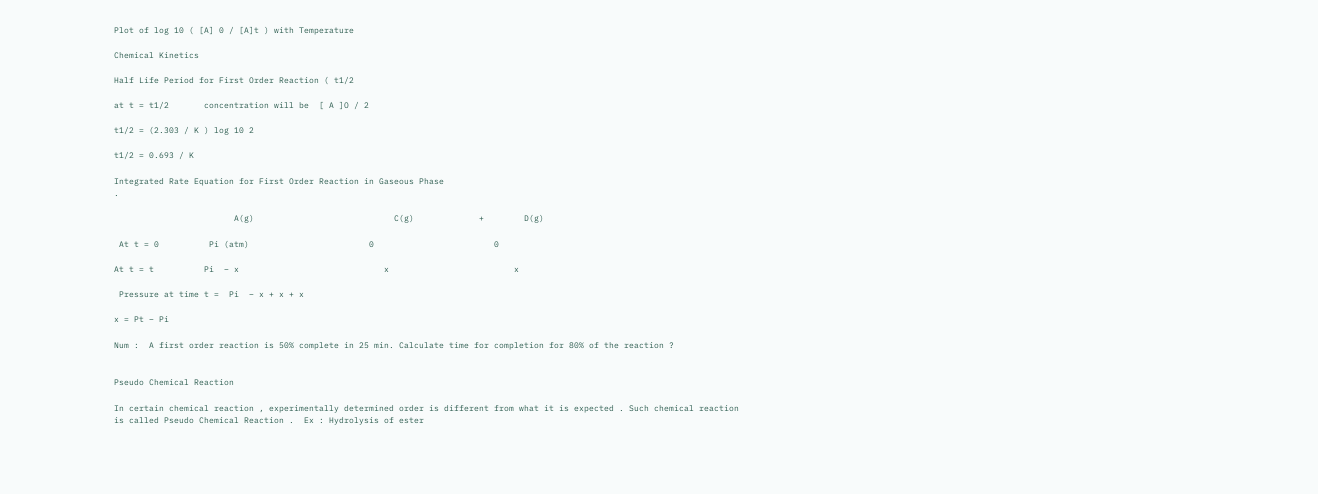Plot of log 10 ( [A] 0 / [A]t ) with Temperature

Chemical Kinetics

Half Life Period for First Order Reaction ( t1/2

at t = t1/2       concentration will be  [ A ]O / 2

t1/2 = (2.303 / K ) log 10 2

t1/2 = 0.693 / K

Integrated Rate Equation for First Order Reaction in Gaseous Phase                                                                                                                            .

                        A(g)                            C(g)             +        D(g)

 At t = 0          Pi (atm)                        0                        0

At t = t          Pi  – x                             x                         x

 Pressure at time t =  Pi  – x + x + x

x = Pt – Pi

Num :  A first order reaction is 50% complete in 25 min. Calculate time for completion for 80% of the reaction ?


Pseudo Chemical Reaction

In certain chemical reaction , experimentally determined order is different from what it is expected . Such chemical reaction is called Pseudo Chemical Reaction .  Ex : Hydrolysis of ester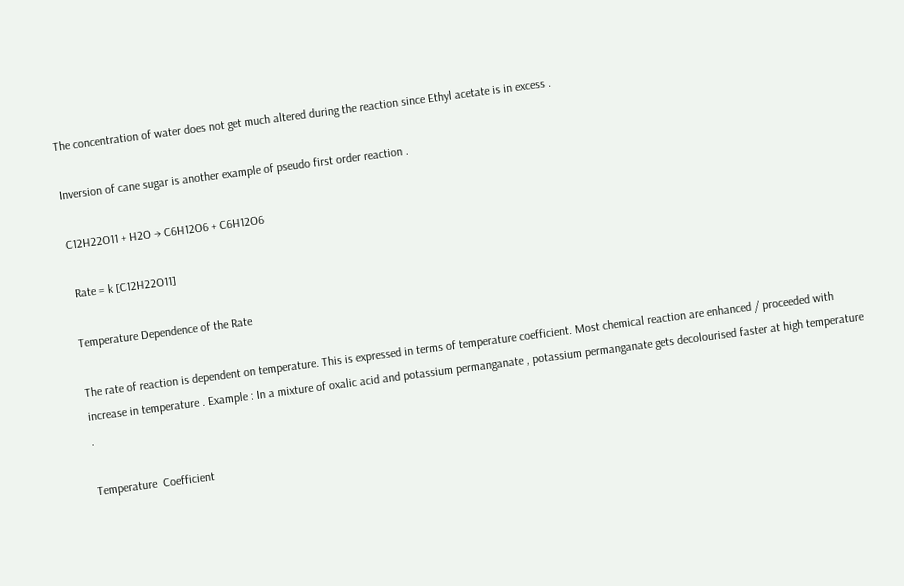The concentration of water does not get much altered during the reaction since Ethyl acetate is in excess .

Inversion of cane sugar is another example of pseudo first order reaction .

C12H22O11 + H2O → C6H12O6 + C6H12O6

 Rate = k [C12H22O11]

Temperature Dependence of the Rate

The rate of reaction is dependent on temperature. This is expressed in terms of temperature coefficient. Most chemical reaction are enhanced / proceeded with increase in temperature . Example : In a mixture of oxalic acid and potassium permanganate , potassium permanganate gets decolourised faster at high temperature .

Temperature  Coefficient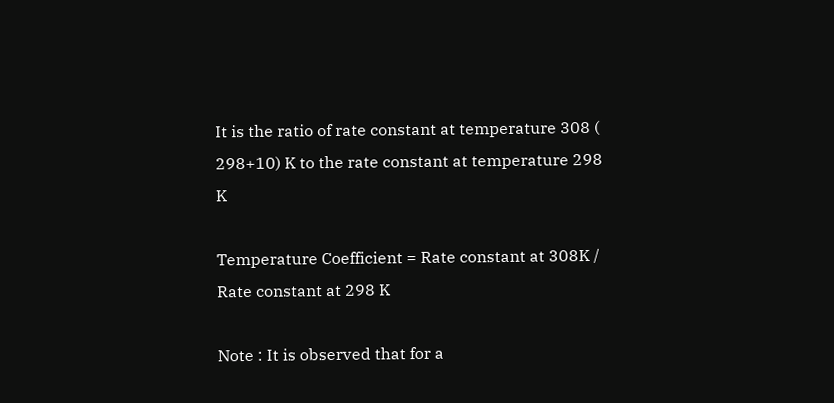It is the ratio of rate constant at temperature 308 ( 298+10) K to the rate constant at temperature 298 K

Temperature Coefficient = Rate constant at 308K / Rate constant at 298 K

Note : It is observed that for a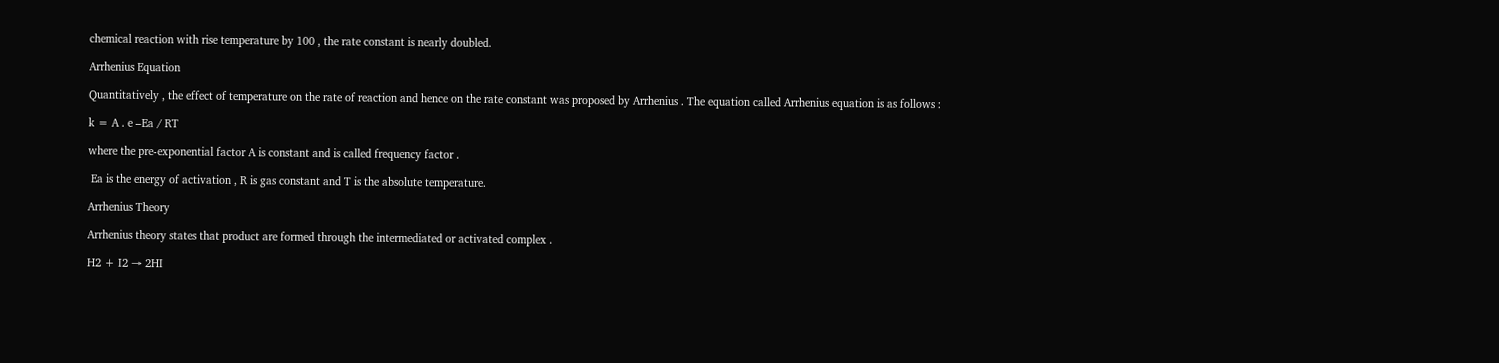chemical reaction with rise temperature by 100 , the rate constant is nearly doubled.

Arrhenius Equation

Quantitatively , the effect of temperature on the rate of reaction and hence on the rate constant was proposed by Arrhenius . The equation called Arrhenius equation is as follows :

k = A . e –Ea / RT

where the pre-exponential factor A is constant and is called frequency factor .

 Ea is the energy of activation , R is gas constant and T is the absolute temperature.

Arrhenius Theory

Arrhenius theory states that product are formed through the intermediated or activated complex .

H2 + I2 → 2HI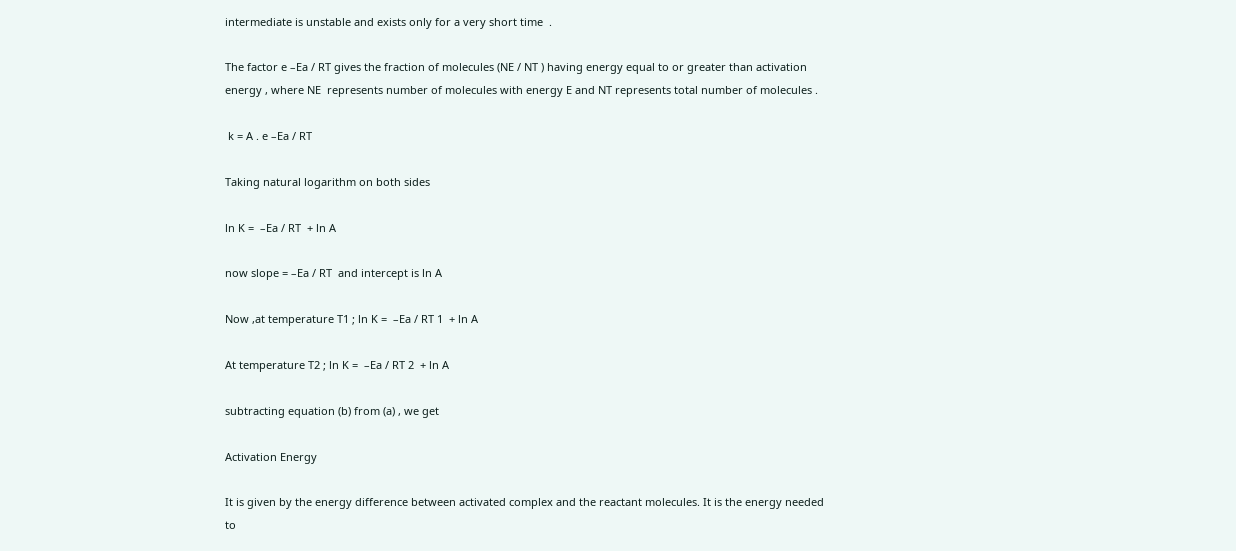intermediate is unstable and exists only for a very short time  .

The factor e –Ea / RT gives the fraction of molecules (NE / NT ) having energy equal to or greater than activation energy , where NE  represents number of molecules with energy E and NT represents total number of molecules .

 k = A . e –Ea / RT

Taking natural logarithm on both sides

ln K =  –Ea / RT  + ln A

now slope = –Ea / RT  and intercept is ln A

Now ,at temperature T1 ; ln K =  –Ea / RT 1  + ln A

At temperature T2 ; ln K =  –Ea / RT 2  + ln A

subtracting equation (b) from (a) , we get

Activation Energy

It is given by the energy difference between activated complex and the reactant molecules. It is the energy needed to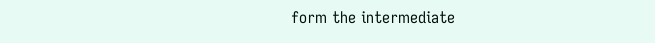form the intermediate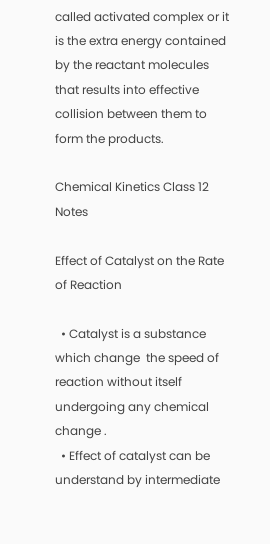called activated complex or it is the extra energy contained by the reactant molecules that results into effective collision between them to form the products.

Chemical Kinetics Class 12 Notes

Effect of Catalyst on the Rate of Reaction

  • Catalyst is a substance which change  the speed of reaction without itself undergoing any chemical change .
  • Effect of catalyst can be understand by intermediate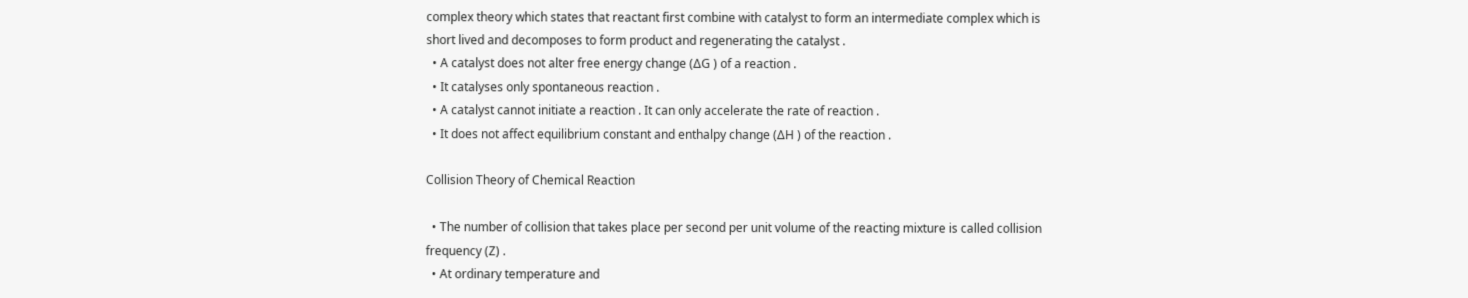complex theory which states that reactant first combine with catalyst to form an intermediate complex which is short lived and decomposes to form product and regenerating the catalyst .
  • A catalyst does not alter free energy change (ΔG ) of a reaction .
  • It catalyses only spontaneous reaction .
  • A catalyst cannot initiate a reaction . It can only accelerate the rate of reaction .
  • It does not affect equilibrium constant and enthalpy change (ΔH ) of the reaction .

Collision Theory of Chemical Reaction

  • The number of collision that takes place per second per unit volume of the reacting mixture is called collision frequency (Z) .
  • At ordinary temperature and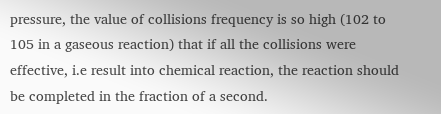pressure, the value of collisions frequency is so high (102 to 105 in a gaseous reaction) that if all the collisions were effective, i.e result into chemical reaction, the reaction should be completed in the fraction of a second.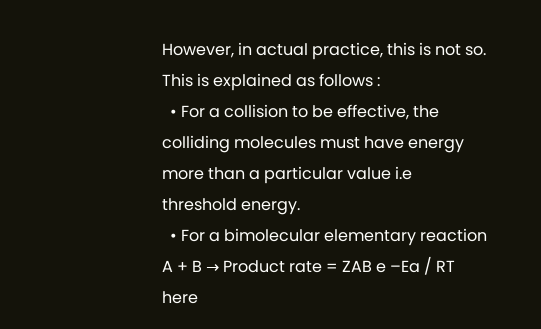However, in actual practice, this is not so. This is explained as follows :
  • For a collision to be effective, the colliding molecules must have energy more than a particular value i.e threshold energy.
  • For a bimolecular elementary reaction  A + B → Product rate = ZAB e –Ea / RT here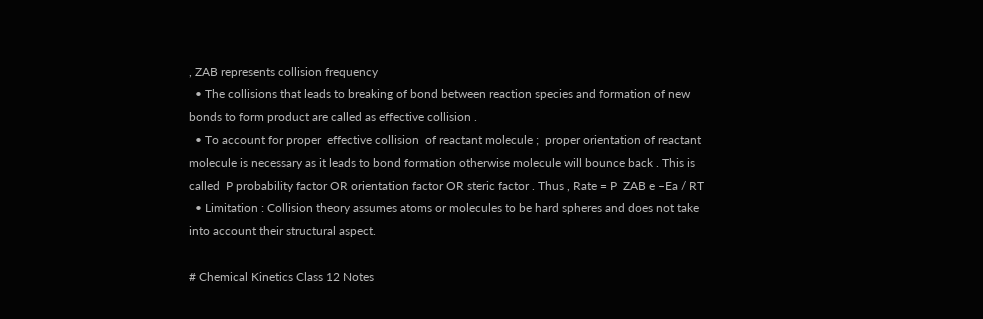, ZAB represents collision frequency
  • The collisions that leads to breaking of bond between reaction species and formation of new bonds to form product are called as effective collision .
  • To account for proper  effective collision  of reactant molecule ;  proper orientation of reactant molecule is necessary as it leads to bond formation otherwise molecule will bounce back . This is called  P probability factor OR orientation factor OR steric factor . Thus , Rate = P  ZAB e –Ea / RT
  • Limitation : Collision theory assumes atoms or molecules to be hard spheres and does not take into account their structural aspect.

# Chemical Kinetics Class 12 Notes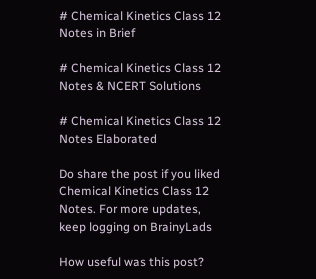# Chemical Kinetics Class 12 Notes in Brief

# Chemical Kinetics Class 12 Notes & NCERT Solutions

# Chemical Kinetics Class 12 Notes Elaborated

Do share the post if you liked Chemical Kinetics Class 12 Notes. For more updates, keep logging on BrainyLads

How useful was this post?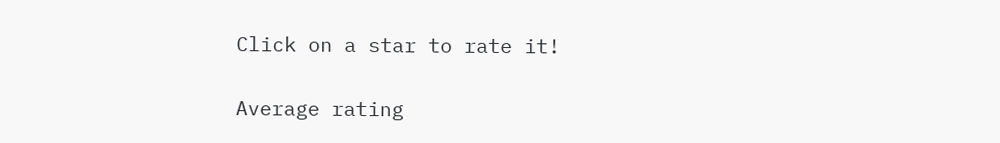Click on a star to rate it!

Average rating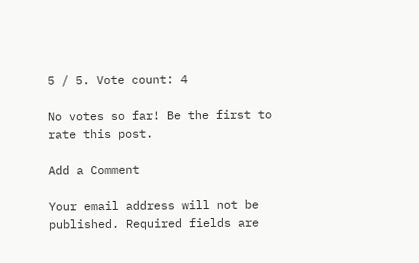5 / 5. Vote count: 4

No votes so far! Be the first to rate this post.

Add a Comment

Your email address will not be published. Required fields are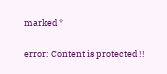marked *

error: Content is protected !!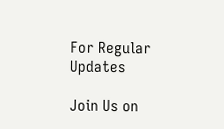For Regular Updates

Join Us on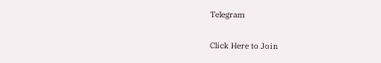Telegram

Click Here to Join